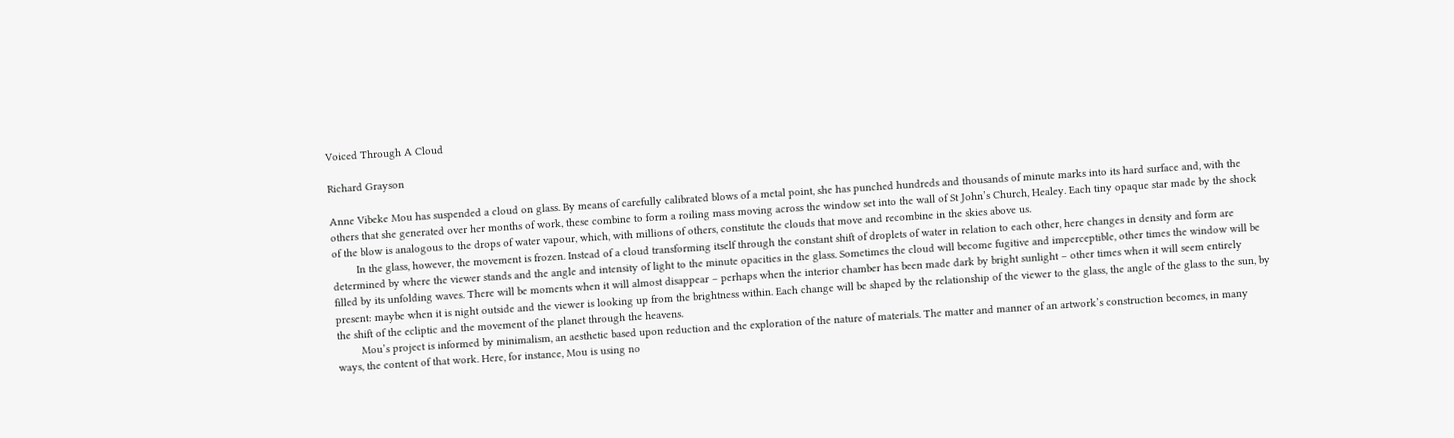Voiced Through A Cloud

Richard Grayson

Anne Vibeke Mou has suspended a cloud on glass. By means of carefully calibrated blows of a metal point, she has punched hundreds and thousands of minute marks into its hard surface and, with the others that she generated over her months of work, these combine to form a roiling mass moving across the window set into the wall of St John’s Church, Healey. Each tiny opaque star made by the shock of the blow is analogous to the drops of water vapour, which, with millions of others, constitute the clouds that move and recombine in the skies above us.
        In the glass, however, the movement is frozen. Instead of a cloud transforming itself through the constant shift of droplets of water in relation to each other, here changes in density and form are determined by where the viewer stands and the angle and intensity of light to the minute opacities in the glass. Sometimes the cloud will become fugitive and imperceptible, other times the window will be filled by its unfolding waves. There will be moments when it will almost disappear – perhaps when the interior chamber has been made dark by bright sunlight – other times when it will seem entirely present: maybe when it is night outside and the viewer is looking up from the brightness within. Each change will be shaped by the relationship of the viewer to the glass, the angle of the glass to the sun, by the shift of the ecliptic and the movement of the planet through the heavens.
        Mou’s project is informed by minimalism, an aesthetic based upon reduction and the exploration of the nature of materials. The matter and manner of an artwork’s construction becomes, in many ways, the content of that work. Here, for instance, Mou is using no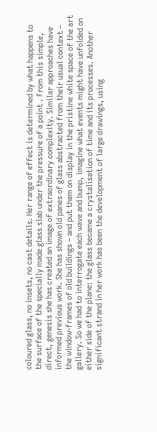coloured glass, no insets, no cast details. Her range of effect is determined by what happens to the surface of the specially made glass slab under the pressure of a point . From this simple, direct, genesis she has created an image of extraordinary complexity. Similar approaches have informed previous work. She has shown old panes of glass abstracted from their usual context – the window-frames of old buildings – and put them on display in the pristine white space of the art gallery. So we had to interrogate each wave and bump, imagine what events might have unfolded on either side of the plane: the glass became a crystalisation of time and its processes. Another significant strand in her work has been the development of large drawings, using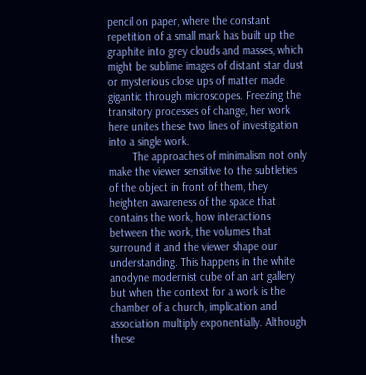pencil on paper, where the constant repetition of a small mark has built up the graphite into grey clouds and masses, which might be sublime images of distant star dust or mysterious close ups of matter made gigantic through microscopes. Freezing the transitory processes of change, her work here unites these two lines of investigation into a single work.
        The approaches of minimalism not only make the viewer sensitive to the subtleties of the object in front of them, they heighten awareness of the space that contains the work, how interactions between the work, the volumes that surround it and the viewer shape our understanding. This happens in the white anodyne modernist cube of an art gallery but when the context for a work is the chamber of a church, implication and association multiply exponentially. Although these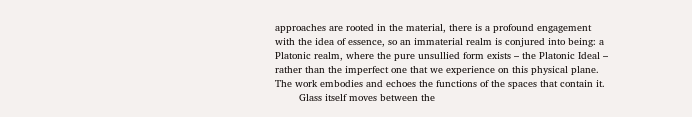approaches are rooted in the material, there is a profound engagement with the idea of essence, so an immaterial realm is conjured into being: a Platonic realm, where the pure unsullied form exists – the Platonic Ideal – rather than the imperfect one that we experience on this physical plane. The work embodies and echoes the functions of the spaces that contain it.
        Glass itself moves between the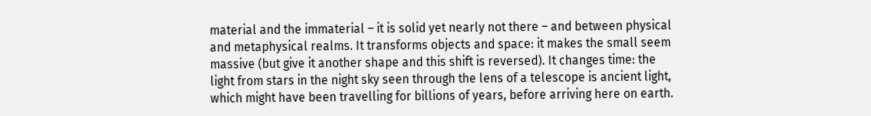material and the immaterial – it is solid yet nearly not there – and between physical and metaphysical realms. It transforms objects and space: it makes the small seem massive (but give it another shape and this shift is reversed). It changes time: the light from stars in the night sky seen through the lens of a telescope is ancient light, which might have been travelling for billions of years, before arriving here on earth.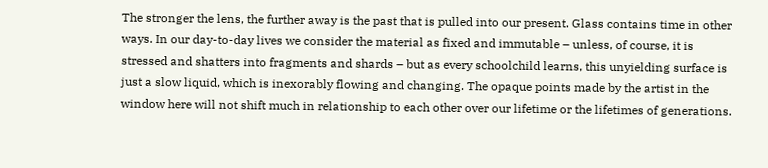The stronger the lens, the further away is the past that is pulled into our present. Glass contains time in other ways. In our day-to-day lives we consider the material as fixed and immutable – unless, of course, it is stressed and shatters into fragments and shards – but as every schoolchild learns, this unyielding surface is just a slow liquid, which is inexorably flowing and changing. The opaque points made by the artist in the window here will not shift much in relationship to each other over our lifetime or the lifetimes of generations.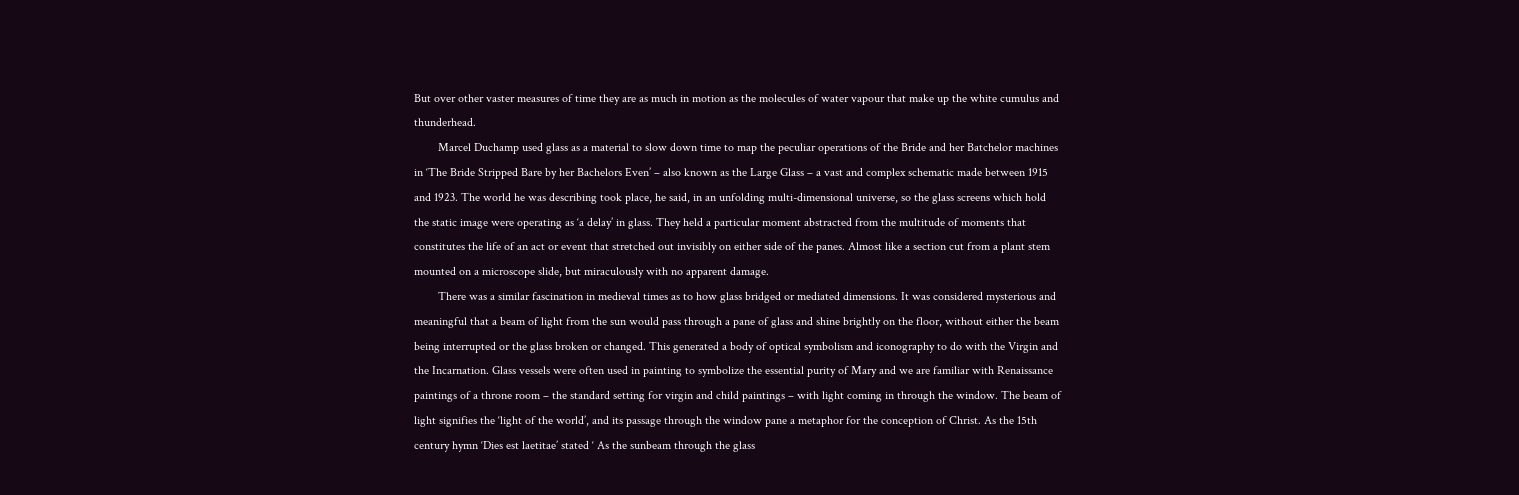But over other vaster measures of time they are as much in motion as the molecules of water vapour that make up the white cumulus and thunderhead.
        Marcel Duchamp used glass as a material to slow down time to map the peculiar operations of the Bride and her Batchelor machines in ‘The Bride Stripped Bare by her Bachelors Even’ – also known as the Large Glass – a vast and complex schematic made between 1915 and 1923. The world he was describing took place, he said, in an unfolding multi-dimensional universe, so the glass screens which hold the static image were operating as ‘a delay’ in glass. They held a particular moment abstracted from the multitude of moments that constitutes the life of an act or event that stretched out invisibly on either side of the panes. Almost like a section cut from a plant stem mounted on a microscope slide, but miraculously with no apparent damage.
        There was a similar fascination in medieval times as to how glass bridged or mediated dimensions. It was considered mysterious and meaningful that a beam of light from the sun would pass through a pane of glass and shine brightly on the floor, without either the beam being interrupted or the glass broken or changed. This generated a body of optical symbolism and iconography to do with the Virgin and the Incarnation. Glass vessels were often used in painting to symbolize the essential purity of Mary and we are familiar with Renaissance paintings of a throne room – the standard setting for virgin and child paintings – with light coming in through the window. The beam of light signifies the ‘light of the world’, and its passage through the window pane a metaphor for the conception of Christ. As the 15th century hymn ‘Dies est laetitae’ stated ‘ As the sunbeam through the glass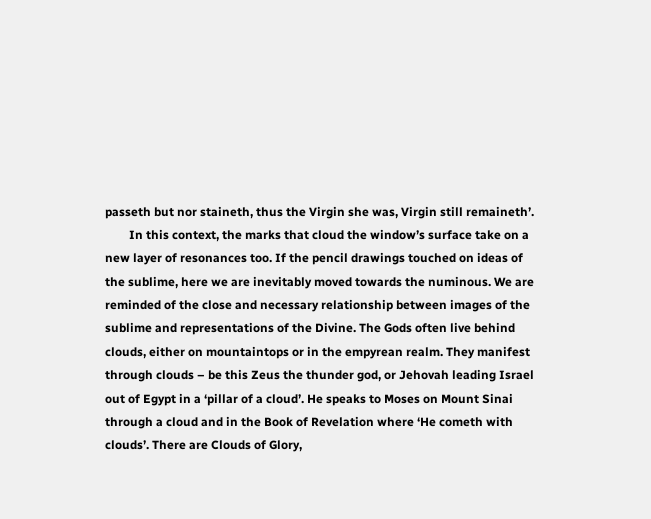passeth but nor staineth, thus the Virgin she was, Virgin still remaineth’.
        In this context, the marks that cloud the window’s surface take on a new layer of resonances too. If the pencil drawings touched on ideas of the sublime, here we are inevitably moved towards the numinous. We are reminded of the close and necessary relationship between images of the sublime and representations of the Divine. The Gods often live behind clouds, either on mountaintops or in the empyrean realm. They manifest through clouds – be this Zeus the thunder god, or Jehovah leading Israel out of Egypt in a ‘pillar of a cloud’. He speaks to Moses on Mount Sinai through a cloud and in the Book of Revelation where ‘He cometh with clouds’. There are Clouds of Glory,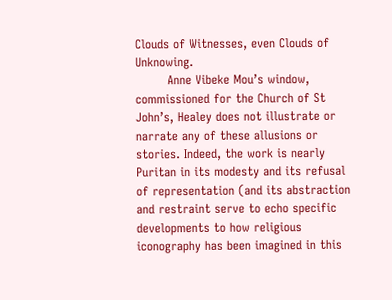Clouds of Witnesses, even Clouds of Unknowing.
        Anne Vibeke Mou’s window, commissioned for the Church of St John’s, Healey does not illustrate or narrate any of these allusions or stories. Indeed, the work is nearly Puritan in its modesty and its refusal of representation (and its abstraction and restraint serve to echo specific developments to how religious iconography has been imagined in this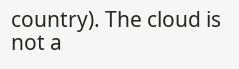country). The cloud is not a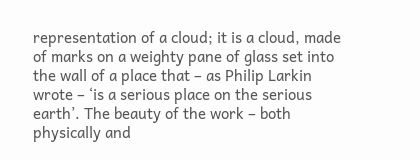representation of a cloud; it is a cloud, made of marks on a weighty pane of glass set into the wall of a place that – as Philip Larkin wrote – ‘is a serious place on the serious earth’. The beauty of the work – both physically and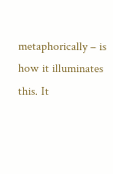metaphorically – is how it illuminates this. It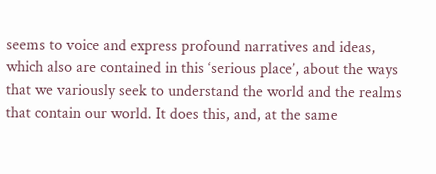seems to voice and express profound narratives and ideas, which also are contained in this ‘serious place’, about the ways that we variously seek to understand the world and the realms that contain our world. It does this, and, at the same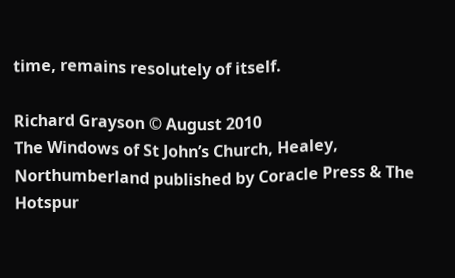time, remains resolutely of itself.

Richard Grayson © August 2010
The Windows of St John’s Church, Healey, Northumberland published by Coracle Press & The Hotspur